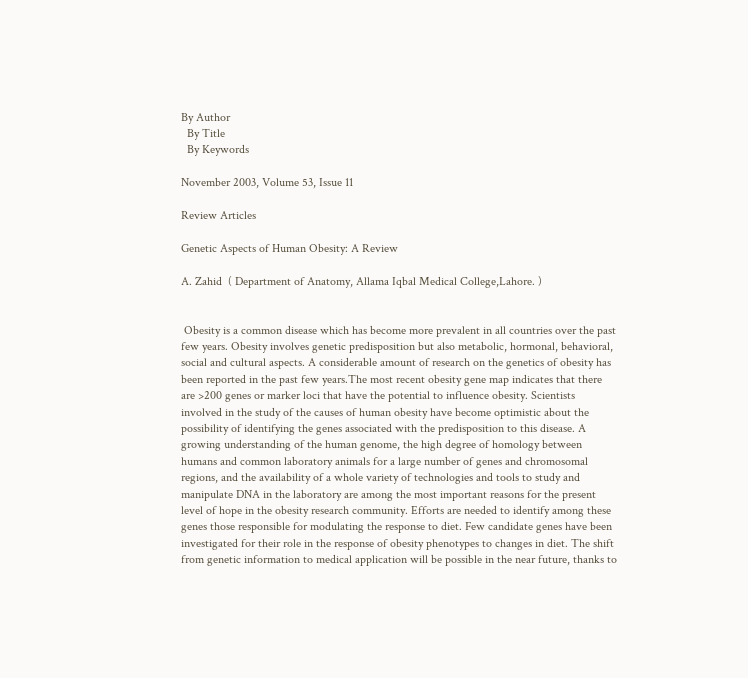By Author
  By Title
  By Keywords

November 2003, Volume 53, Issue 11

Review Articles

Genetic Aspects of Human Obesity: A Review

A. Zahid  ( Department of Anatomy, Allama Iqbal Medical College,Lahore. )


 Obesity is a common disease which has become more prevalent in all countries over the past few years. Obesity involves genetic predisposition but also metabolic, hormonal, behavioral, social and cultural aspects. A considerable amount of research on the genetics of obesity has been reported in the past few years.The most recent obesity gene map indicates that there are >200 genes or marker loci that have the potential to influence obesity. Scientists involved in the study of the causes of human obesity have become optimistic about the possibility of identifying the genes associated with the predisposition to this disease. A growing understanding of the human genome, the high degree of homology between humans and common laboratory animals for a large number of genes and chromosomal regions, and the availability of a whole variety of technologies and tools to study and manipulate DNA in the laboratory are among the most important reasons for the present level of hope in the obesity research community. Efforts are needed to identify among these genes those responsible for modulating the response to diet. Few candidate genes have been investigated for their role in the response of obesity phenotypes to changes in diet. The shift from genetic information to medical application will be possible in the near future, thanks to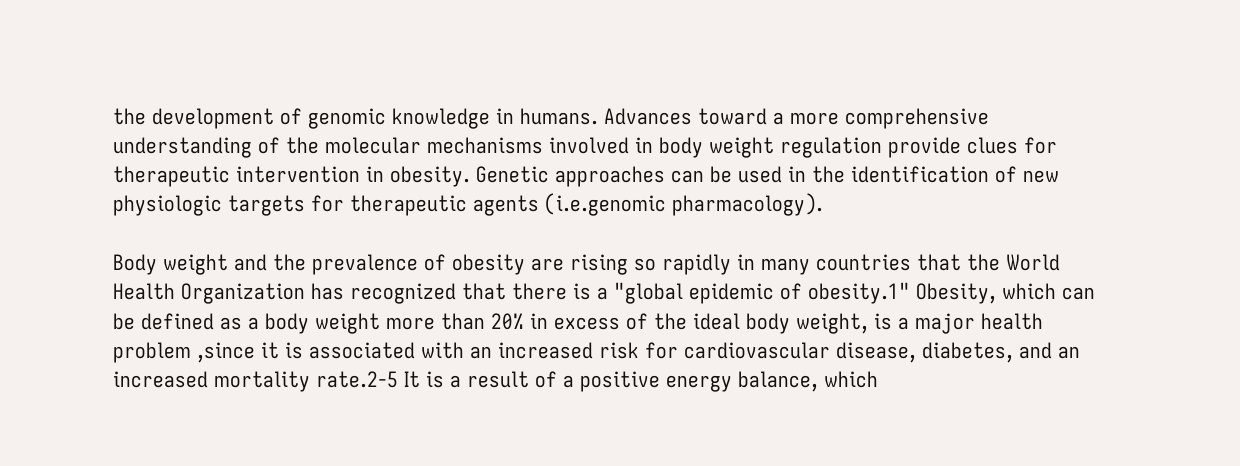the development of genomic knowledge in humans. Advances toward a more comprehensive understanding of the molecular mechanisms involved in body weight regulation provide clues for therapeutic intervention in obesity. Genetic approaches can be used in the identification of new physiologic targets for therapeutic agents (i.e.genomic pharmacology).

Body weight and the prevalence of obesity are rising so rapidly in many countries that the World Health Organization has recognized that there is a "global epidemic of obesity.1" Obesity, which can be defined as a body weight more than 20% in excess of the ideal body weight, is a major health problem ,since it is associated with an increased risk for cardiovascular disease, diabetes, and an increased mortality rate.2-5 It is a result of a positive energy balance, which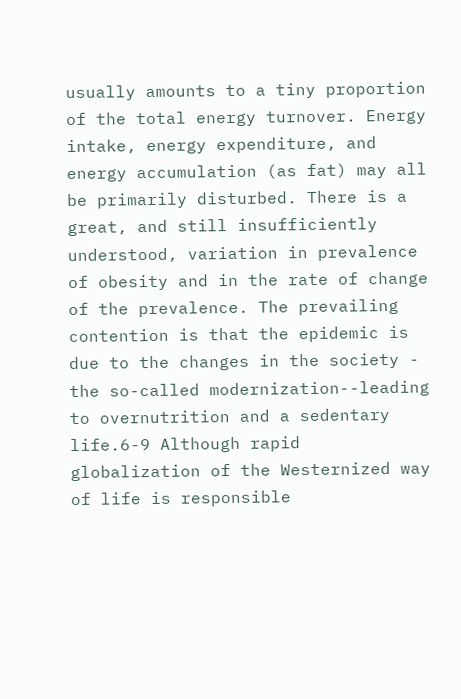usually amounts to a tiny proportion of the total energy turnover. Energy intake, energy expenditure, and energy accumulation (as fat) may all be primarily disturbed. There is a great, and still insufficiently understood, variation in prevalence of obesity and in the rate of change of the prevalence. The prevailing contention is that the epidemic is due to the changes in the society - the so-called modernization--leading to overnutrition and a sedentary life.6-9 Although rapid globalization of the Westernized way of life is responsible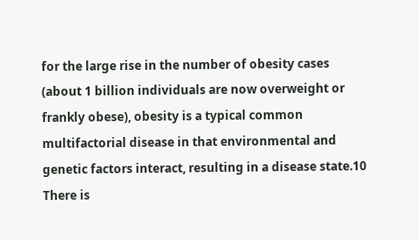for the large rise in the number of obesity cases (about 1 billion individuals are now overweight or frankly obese), obesity is a typical common multifactorial disease in that environmental and genetic factors interact, resulting in a disease state.10 There is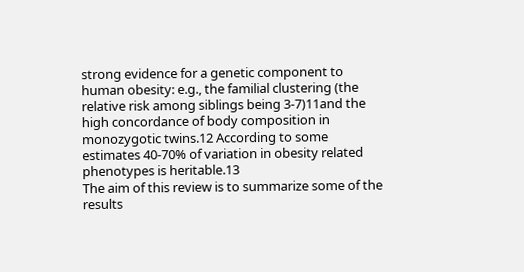strong evidence for a genetic component to human obesity: e.g., the familial clustering (the relative risk among siblings being 3-7)11and the high concordance of body composition in monozygotic twins.12 According to some estimates 40-70% of variation in obesity related phenotypes is heritable.13
The aim of this review is to summarize some of the results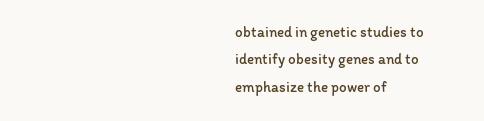obtained in genetic studies to identify obesity genes and to emphasize the power of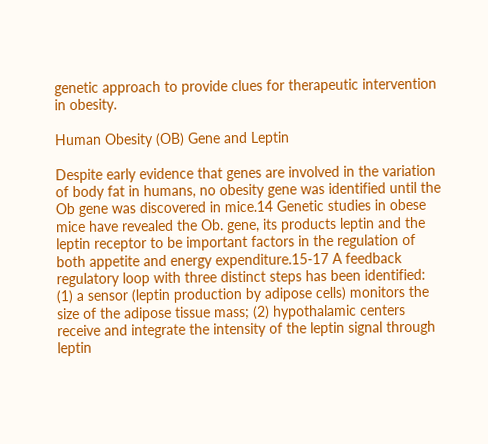genetic approach to provide clues for therapeutic intervention in obesity.

Human Obesity (OB) Gene and Leptin

Despite early evidence that genes are involved in the variation of body fat in humans, no obesity gene was identified until the Ob gene was discovered in mice.14 Genetic studies in obese mice have revealed the Ob. gene, its products leptin and the leptin receptor to be important factors in the regulation of both appetite and energy expenditure.15-17 A feedback regulatory loop with three distinct steps has been identified: (1) a sensor (leptin production by adipose cells) monitors the size of the adipose tissue mass; (2) hypothalamic centers receive and integrate the intensity of the leptin signal through leptin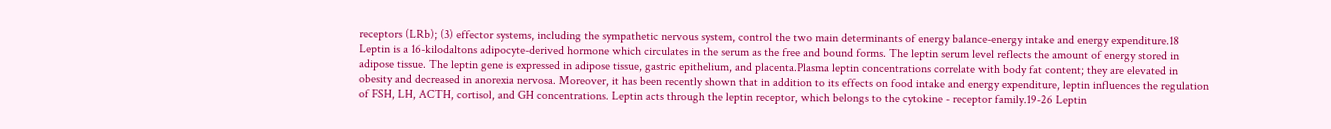receptors (LRb); (3) effector systems, including the sympathetic nervous system, control the two main determinants of energy balance-energy intake and energy expenditure.18 Leptin is a 16-kilodaltons adipocyte-derived hormone which circulates in the serum as the free and bound forms. The leptin serum level reflects the amount of energy stored in adipose tissue. The leptin gene is expressed in adipose tissue, gastric epithelium, and placenta.Plasma leptin concentrations correlate with body fat content; they are elevated in obesity and decreased in anorexia nervosa. Moreover, it has been recently shown that in addition to its effects on food intake and energy expenditure, leptin influences the regulation of FSH, LH, ACTH, cortisol, and GH concentrations. Leptin acts through the leptin receptor, which belongs to the cytokine - receptor family.19-26 Leptin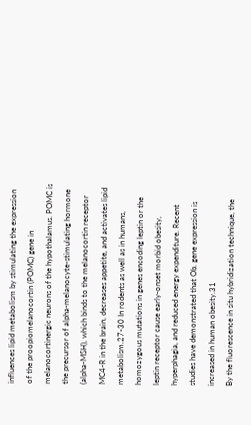influences lipid metabolism by stimulating the expression of the proopiomelanocortin (POMC) gene in melanocortinergic neurons of the hypothalamus. POMC is the precursor of alpha-melanocyte-stimulating hormone (alpha-MSH), which binds to the melanocortin receptor MC4-R in the brain, decreases appetite, and activates lipid metabolism.27-30 In rodents as well as in humans, homozygous mutations in genes encoding leptin or the leptin receptor cause early-onset morbid obesity, hyperphagia, and reduced energy expenditure. Recent studies have demonstrated that Ob. gene expression is increased in human obesity.31
By the fluorescence in situ hybridization technique, the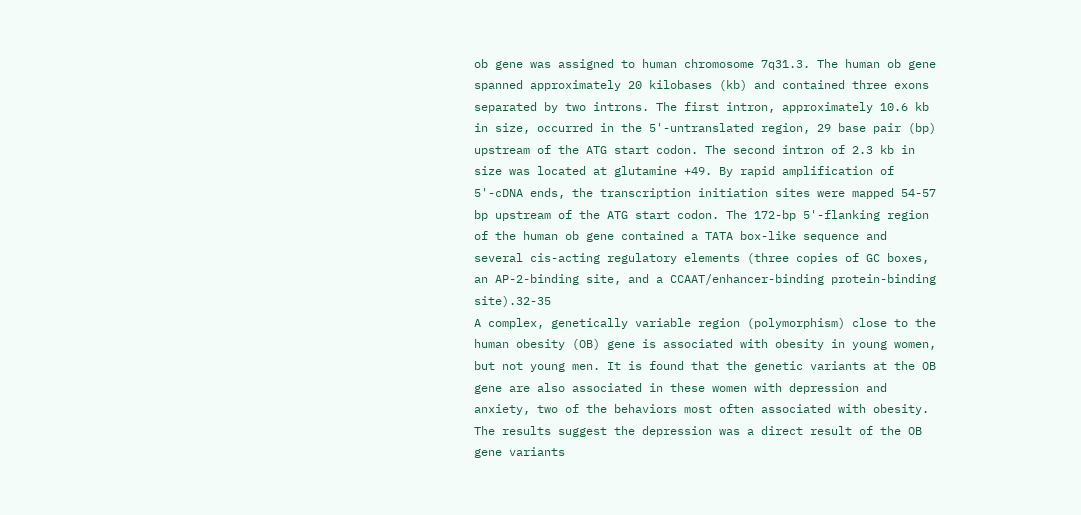ob gene was assigned to human chromosome 7q31.3. The human ob gene spanned approximately 20 kilobases (kb) and contained three exons separated by two introns. The first intron, approximately 10.6 kb in size, occurred in the 5'-untranslated region, 29 base pair (bp) upstream of the ATG start codon. The second intron of 2.3 kb in size was located at glutamine +49. By rapid amplification of 5'-cDNA ends, the transcription initiation sites were mapped 54-57 bp upstream of the ATG start codon. The 172-bp 5'-flanking region of the human ob gene contained a TATA box-like sequence and several cis-acting regulatory elements (three copies of GC boxes, an AP-2-binding site, and a CCAAT/enhancer-binding protein-binding site).32-35
A complex, genetically variable region (polymorphism) close to the human obesity (OB) gene is associated with obesity in young women, but not young men. It is found that the genetic variants at the OB gene are also associated in these women with depression and anxiety, two of the behaviors most often associated with obesity. The results suggest the depression was a direct result of the OB gene variants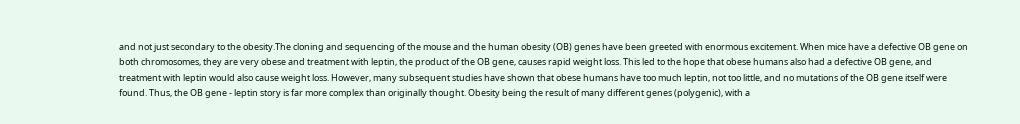and not just secondary to the obesity.The cloning and sequencing of the mouse and the human obesity (OB) genes have been greeted with enormous excitement. When mice have a defective OB gene on both chromosomes, they are very obese and treatment with leptin, the product of the OB gene, causes rapid weight loss. This led to the hope that obese humans also had a defective OB gene, and treatment with leptin would also cause weight loss. However, many subsequent studies have shown that obese humans have too much leptin, not too little, and no mutations of the OB gene itself were found. Thus, the OB gene - leptin story is far more complex than originally thought. Obesity being the result of many different genes (polygenic), with a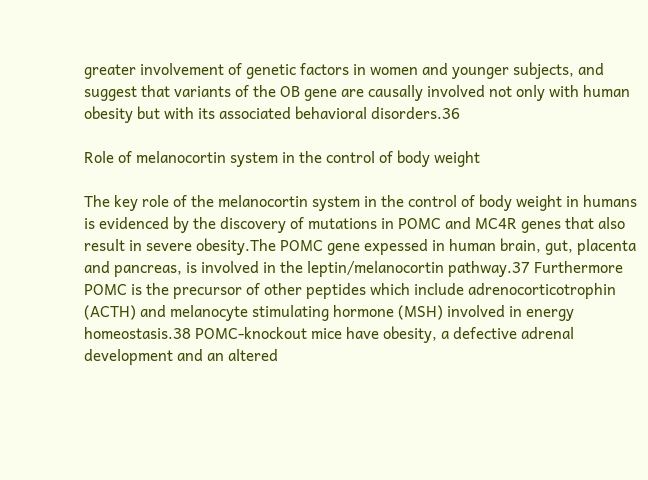greater involvement of genetic factors in women and younger subjects, and suggest that variants of the OB gene are causally involved not only with human obesity but with its associated behavioral disorders.36

Role of melanocortin system in the control of body weight

The key role of the melanocortin system in the control of body weight in humans is evidenced by the discovery of mutations in POMC and MC4R genes that also result in severe obesity.The POMC gene expessed in human brain, gut, placenta and pancreas, is involved in the leptin/melanocortin pathway.37 Furthermore POMC is the precursor of other peptides which include adrenocorticotrophin (ACTH) and melanocyte stimulating hormone (MSH) involved in energy homeostasis.38 POMC-knockout mice have obesity, a defective adrenal development and an altered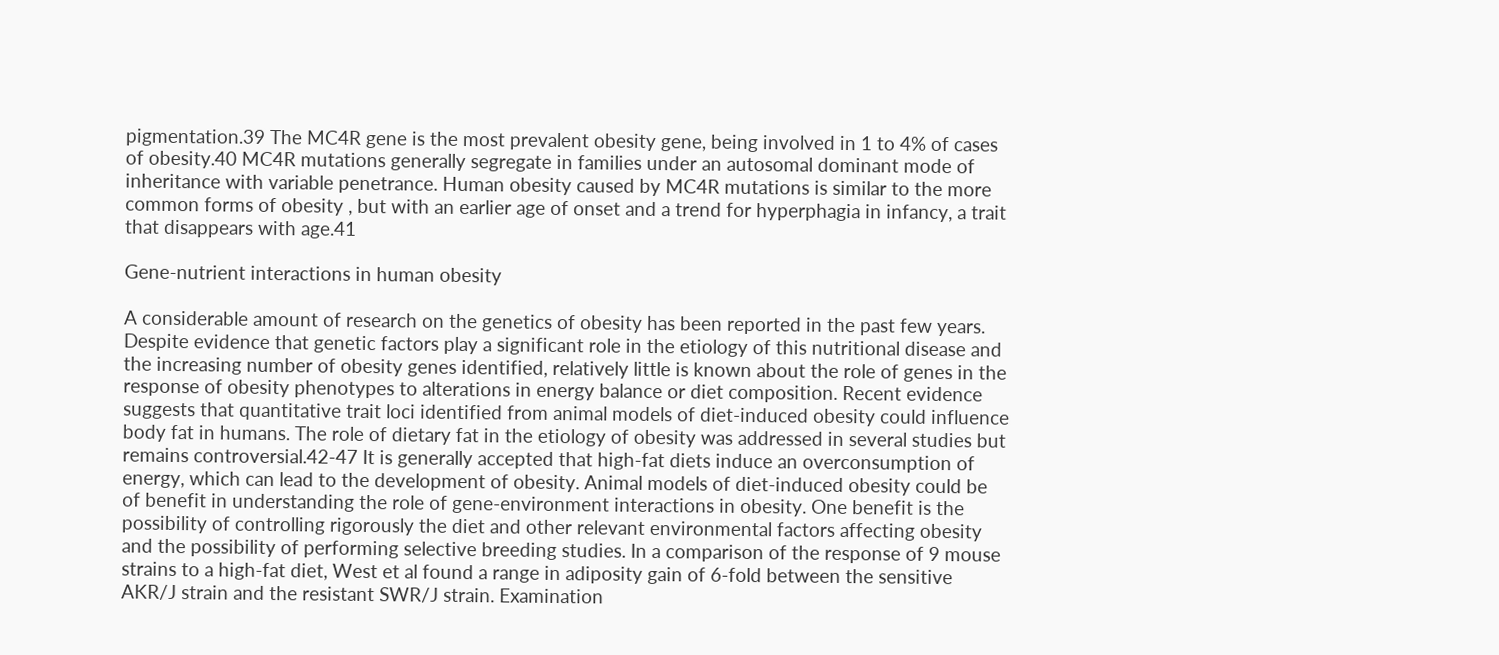pigmentation.39 The MC4R gene is the most prevalent obesity gene, being involved in 1 to 4% of cases of obesity.40 MC4R mutations generally segregate in families under an autosomal dominant mode of inheritance with variable penetrance. Human obesity caused by MC4R mutations is similar to the more common forms of obesity , but with an earlier age of onset and a trend for hyperphagia in infancy, a trait that disappears with age.41

Gene-nutrient interactions in human obesity

A considerable amount of research on the genetics of obesity has been reported in the past few years. Despite evidence that genetic factors play a significant role in the etiology of this nutritional disease and the increasing number of obesity genes identified, relatively little is known about the role of genes in the response of obesity phenotypes to alterations in energy balance or diet composition. Recent evidence suggests that quantitative trait loci identified from animal models of diet-induced obesity could influence body fat in humans. The role of dietary fat in the etiology of obesity was addressed in several studies but remains controversial.42-47 It is generally accepted that high-fat diets induce an overconsumption of energy, which can lead to the development of obesity. Animal models of diet-induced obesity could be of benefit in understanding the role of gene-environment interactions in obesity. One benefit is the possibility of controlling rigorously the diet and other relevant environmental factors affecting obesity and the possibility of performing selective breeding studies. In a comparison of the response of 9 mouse strains to a high-fat diet, West et al found a range in adiposity gain of 6-fold between the sensitive AKR/J strain and the resistant SWR/J strain. Examination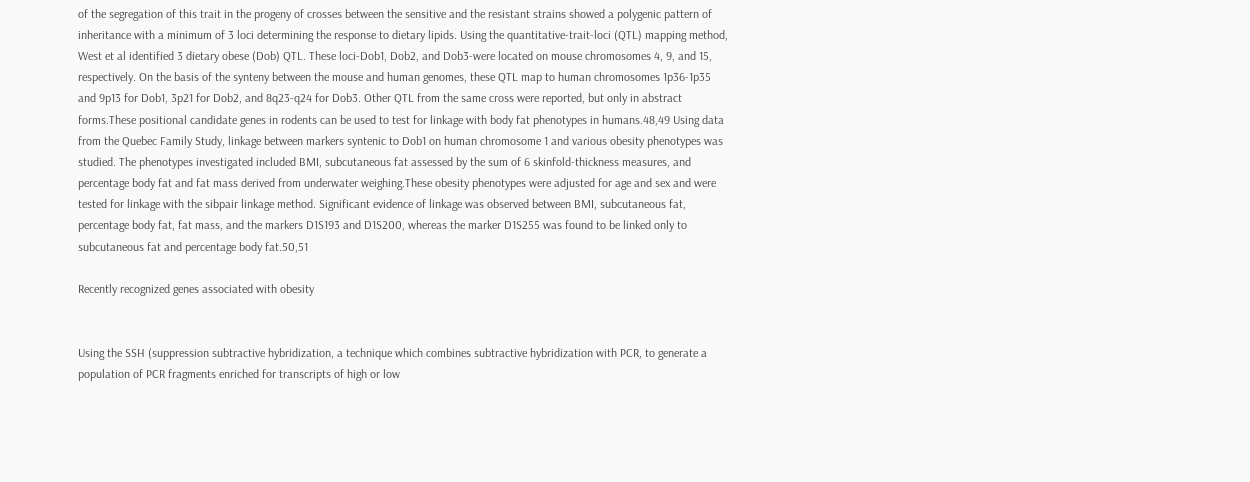of the segregation of this trait in the progeny of crosses between the sensitive and the resistant strains showed a polygenic pattern of inheritance with a minimum of 3 loci determining the response to dietary lipids. Using the quantitative-trait-loci (QTL) mapping method, West et al identified 3 dietary obese (Dob) QTL. These loci-Dob1, Dob2, and Dob3-were located on mouse chromosomes 4, 9, and 15, respectively. On the basis of the synteny between the mouse and human genomes, these QTL map to human chromosomes 1p36-1p35 and 9p13 for Dob1, 3p21 for Dob2, and 8q23-q24 for Dob3. Other QTL from the same cross were reported, but only in abstract forms.These positional candidate genes in rodents can be used to test for linkage with body fat phenotypes in humans.48,49 Using data from the Quebec Family Study, linkage between markers syntenic to Dob1 on human chromosome 1 and various obesity phenotypes was studied. The phenotypes investigated included BMI, subcutaneous fat assessed by the sum of 6 skinfold-thickness measures, and percentage body fat and fat mass derived from underwater weighing.These obesity phenotypes were adjusted for age and sex and were tested for linkage with the sibpair linkage method. Significant evidence of linkage was observed between BMI, subcutaneous fat, percentage body fat, fat mass, and the markers D1S193 and D1S200, whereas the marker D1S255 was found to be linked only to subcutaneous fat and percentage body fat.50,51

Recently recognized genes associated with obesity


Using the SSH (suppression subtractive hybridization, a technique which combines subtractive hybridization with PCR, to generate a population of PCR fragments enriched for transcripts of high or low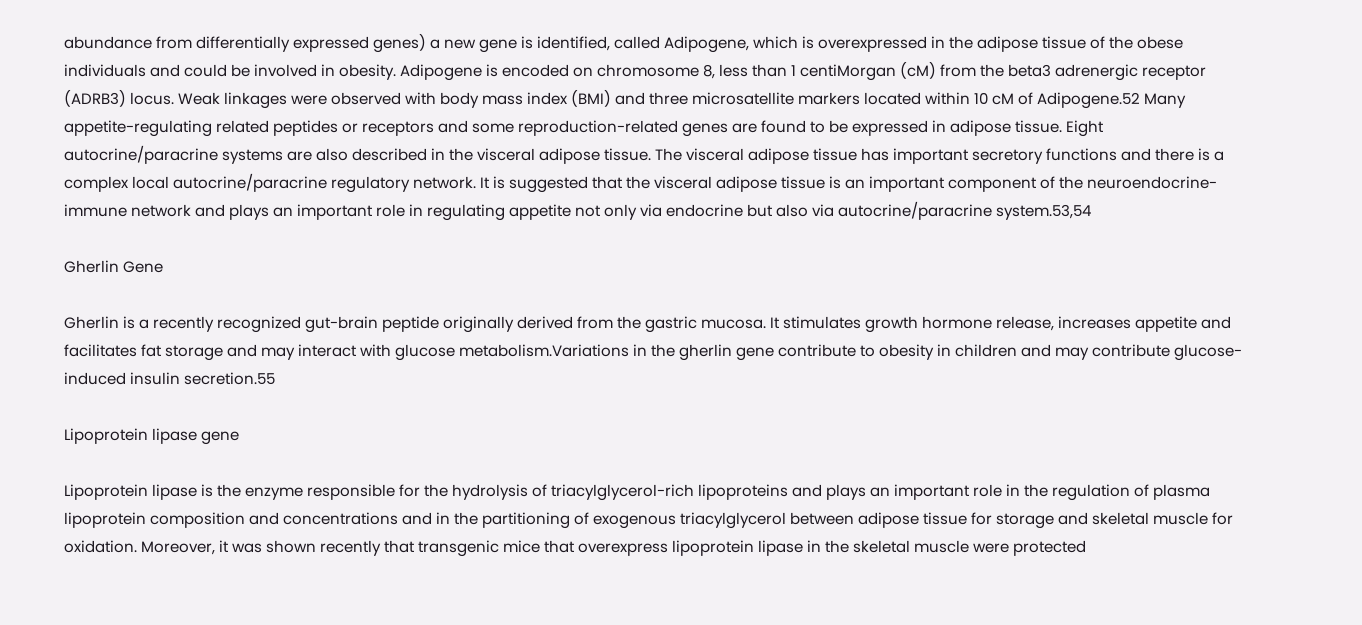abundance from differentially expressed genes) a new gene is identified, called Adipogene, which is overexpressed in the adipose tissue of the obese individuals and could be involved in obesity. Adipogene is encoded on chromosome 8, less than 1 centiMorgan (cM) from the beta3 adrenergic receptor (ADRB3) locus. Weak linkages were observed with body mass index (BMI) and three microsatellite markers located within 10 cM of Adipogene.52 Many appetite-regulating related peptides or receptors and some reproduction-related genes are found to be expressed in adipose tissue. Eight autocrine/paracrine systems are also described in the visceral adipose tissue. The visceral adipose tissue has important secretory functions and there is a complex local autocrine/paracrine regulatory network. It is suggested that the visceral adipose tissue is an important component of the neuroendocrine-immune network and plays an important role in regulating appetite not only via endocrine but also via autocrine/paracrine system.53,54

Gherlin Gene

Gherlin is a recently recognized gut-brain peptide originally derived from the gastric mucosa. It stimulates growth hormone release, increases appetite and facilitates fat storage and may interact with glucose metabolism.Variations in the gherlin gene contribute to obesity in children and may contribute glucose-induced insulin secretion.55

Lipoprotein lipase gene

Lipoprotein lipase is the enzyme responsible for the hydrolysis of triacylglycerol-rich lipoproteins and plays an important role in the regulation of plasma lipoprotein composition and concentrations and in the partitioning of exogenous triacylglycerol between adipose tissue for storage and skeletal muscle for oxidation. Moreover, it was shown recently that transgenic mice that overexpress lipoprotein lipase in the skeletal muscle were protected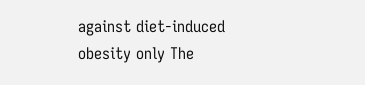against diet-induced obesity only The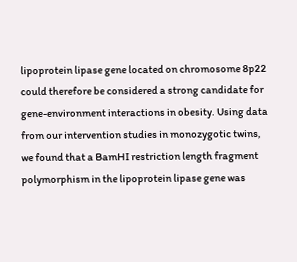lipoprotein lipase gene located on chromosome 8p22 could therefore be considered a strong candidate for gene-environment interactions in obesity. Using data from our intervention studies in monozygotic twins, we found that a BamHI restriction length fragment polymorphism in the lipoprotein lipase gene was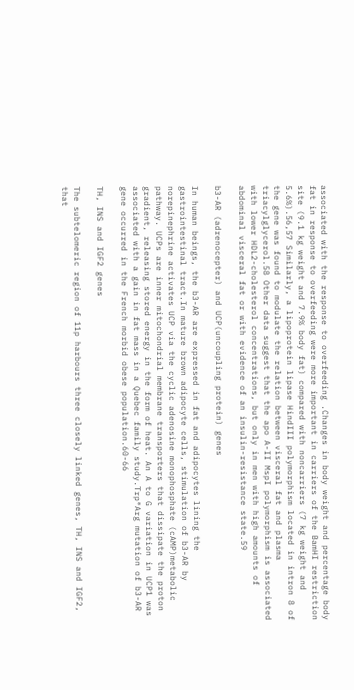associated with the response to overfeeding .Changes in body weight and percentage body fat in response to overfeeding were more important in carriers of the BamHI restriction site (9.1 kg weight and 7.9% body fat) compared with noncarriers (7 kg weight and 5.6%).56,57 Similarly, a lipoprotein lipase HindIII polymorphism located in intron 8 of the gene was found to modulate the relation between visceral fat and plasma triacylglycerol.58 Other data suggest that the apo A-II MspI polymorphism is associated with lower HDL2-cholesterol concentrations, but only in men with high amounts of abdominal visceral fat or with evidence of an insulin-resistance state.59

b3-AR (adrenocepter) and UCP(uncoupling protein) genes

In human beings, the b3-AR are expressed in fat and adipocytes lining the gastrointestinal tract.In mature brown adipocyte cells, stimulation of b3-AR by norepinephrine activates UCP via the cyclic adenosine monophosphate (cAMP)metabolic pathway. UCPs are inner mitochondrial membrane transporters that dissipate the proton gradient, releasing stored energy in the form of heat. An A to G variation in UCP1 was associated with a gain in fat mass in a Quebec family study.Trp®Arg mutation of b3-AR gene occurred in the French morbid obese population.60-66

TH, INS and IGF2 genes

The subtelomeric region of 11p harbours three closely linked genes, TH, INS and IGF2, that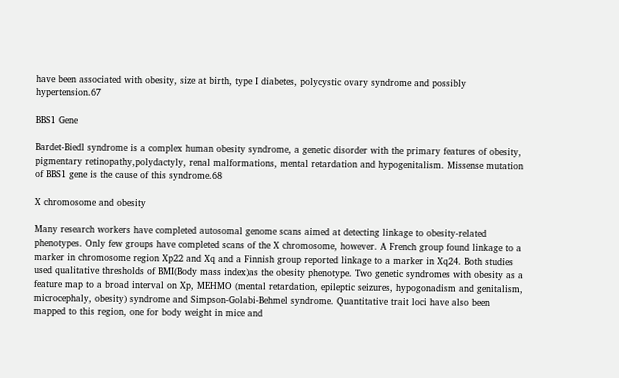have been associated with obesity, size at birth, type I diabetes, polycystic ovary syndrome and possibly hypertension.67

BBS1 Gene

Bardet-Biedl syndrome is a complex human obesity syndrome, a genetic disorder with the primary features of obesity, pigmentary retinopathy,polydactyly, renal malformations, mental retardation and hypogenitalism. Missense mutation of BBS1 gene is the cause of this syndrome.68

X chromosome and obesity

Many research workers have completed autosomal genome scans aimed at detecting linkage to obesity-related phenotypes. Only few groups have completed scans of the X chromosome, however. A French group found linkage to a marker in chromosome region Xp22 and Xq and a Finnish group reported linkage to a marker in Xq24. Both studies used qualitative thresholds of BMI(Body mass index)as the obesity phenotype. Two genetic syndromes with obesity as a feature map to a broad interval on Xp, MEHMO (mental retardation, epileptic seizures, hypogonadism and genitalism, microcephaly, obesity) syndrome and Simpson-Golabi-Behmel syndrome. Quantitative trait loci have also been mapped to this region, one for body weight in mice and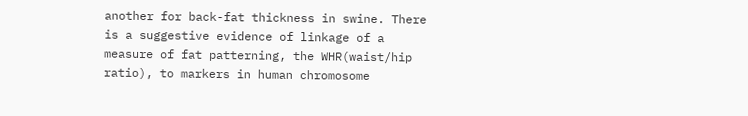another for back-fat thickness in swine. There is a suggestive evidence of linkage of a measure of fat patterning, the WHR(waist/hip ratio), to markers in human chromosome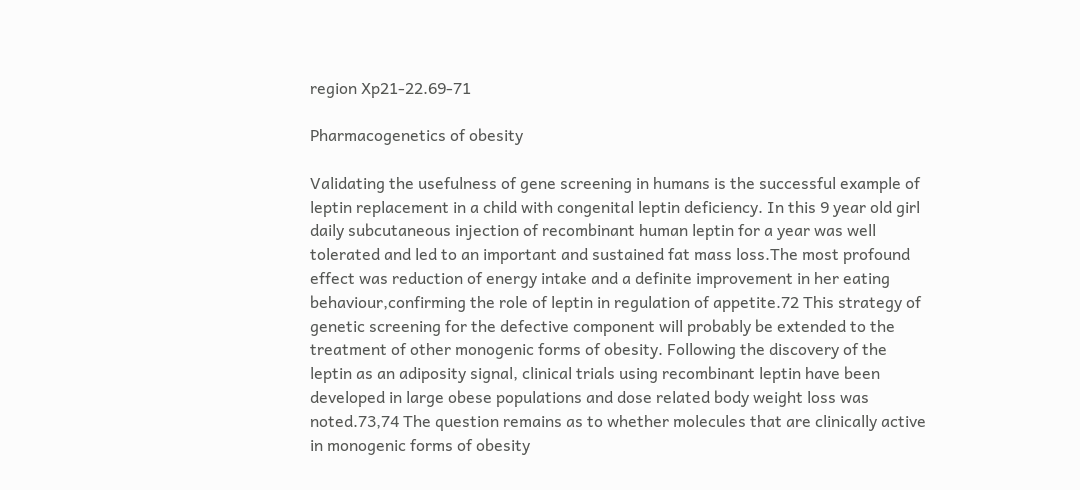region Xp21-22.69-71

Pharmacogenetics of obesity

Validating the usefulness of gene screening in humans is the successful example of leptin replacement in a child with congenital leptin deficiency. In this 9 year old girl daily subcutaneous injection of recombinant human leptin for a year was well tolerated and led to an important and sustained fat mass loss.The most profound effect was reduction of energy intake and a definite improvement in her eating behaviour,confirming the role of leptin in regulation of appetite.72 This strategy of genetic screening for the defective component will probably be extended to the treatment of other monogenic forms of obesity. Following the discovery of the leptin as an adiposity signal, clinical trials using recombinant leptin have been developed in large obese populations and dose related body weight loss was noted.73,74 The question remains as to whether molecules that are clinically active in monogenic forms of obesity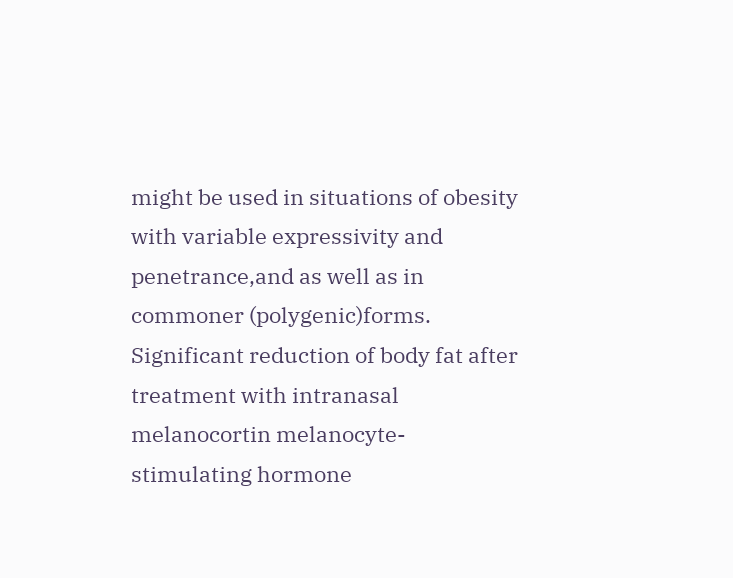might be used in situations of obesity with variable expressivity and penetrance,and as well as in commoner (polygenic)forms. Significant reduction of body fat after treatment with intranasal melanocortin melanocyte-stimulating hormone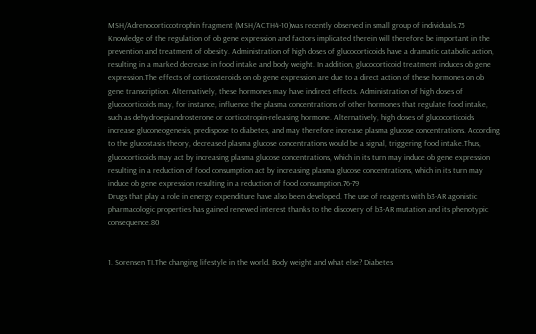MSH/Adrenocorticcotrophin fragment (MSH/ACTH4-10)was recently observed in small group of individuals.75
Knowledge of the regulation of ob gene expression and factors implicated therein will therefore be important in the prevention and treatment of obesity. Administration of high doses of glucocorticoids have a dramatic catabolic action, resulting in a marked decrease in food intake and body weight. In addition, glucocorticoid treatment induces ob gene expression.The effects of corticosteroids on ob gene expression are due to a direct action of these hormones on ob gene transcription. Alternatively, these hormones may have indirect effects. Administration of high doses of glucocorticoids may, for instance, influence the plasma concentrations of other hormones that regulate food intake, such as dehydroepiandrosterone or corticotropin-releasing hormone. Alternatively, high doses of glucocorticoids increase gluconeogenesis, predispose to diabetes, and may therefore increase plasma glucose concentrations. According to the glucostasis theory, decreased plasma glucose concentrations would be a signal, triggering food intake.Thus, glucocorticoids may act by increasing plasma glucose concentrations, which in its turn may induce ob gene expression resulting in a reduction of food consumption act by increasing plasma glucose concentrations, which in its turn may induce ob gene expression resulting in a reduction of food consumption.76-79
Drugs that play a role in energy expenditure have also been developed. The use of reagents with b3-AR agonistic pharmacologic properties has gained renewed interest thanks to the discovery of b3-AR mutation and its phenotypic consequence.80


1. Sorensen TI.The changing lifestyle in the world. Body weight and what else? Diabetes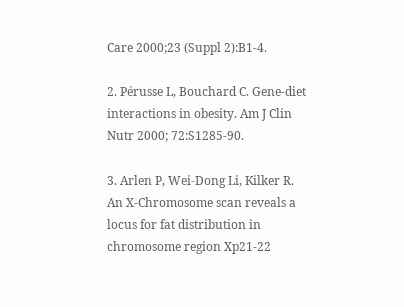Care 2000;23 (Suppl 2):B1-4.

2. Pérusse L, Bouchard C. Gene-diet interactions in obesity. Am J Clin Nutr 2000; 72:S1285-90.

3. Arlen P, Wei-Dong Li, Kilker R. An X-Chromosome scan reveals a locus for fat distribution in chromosome region Xp21-22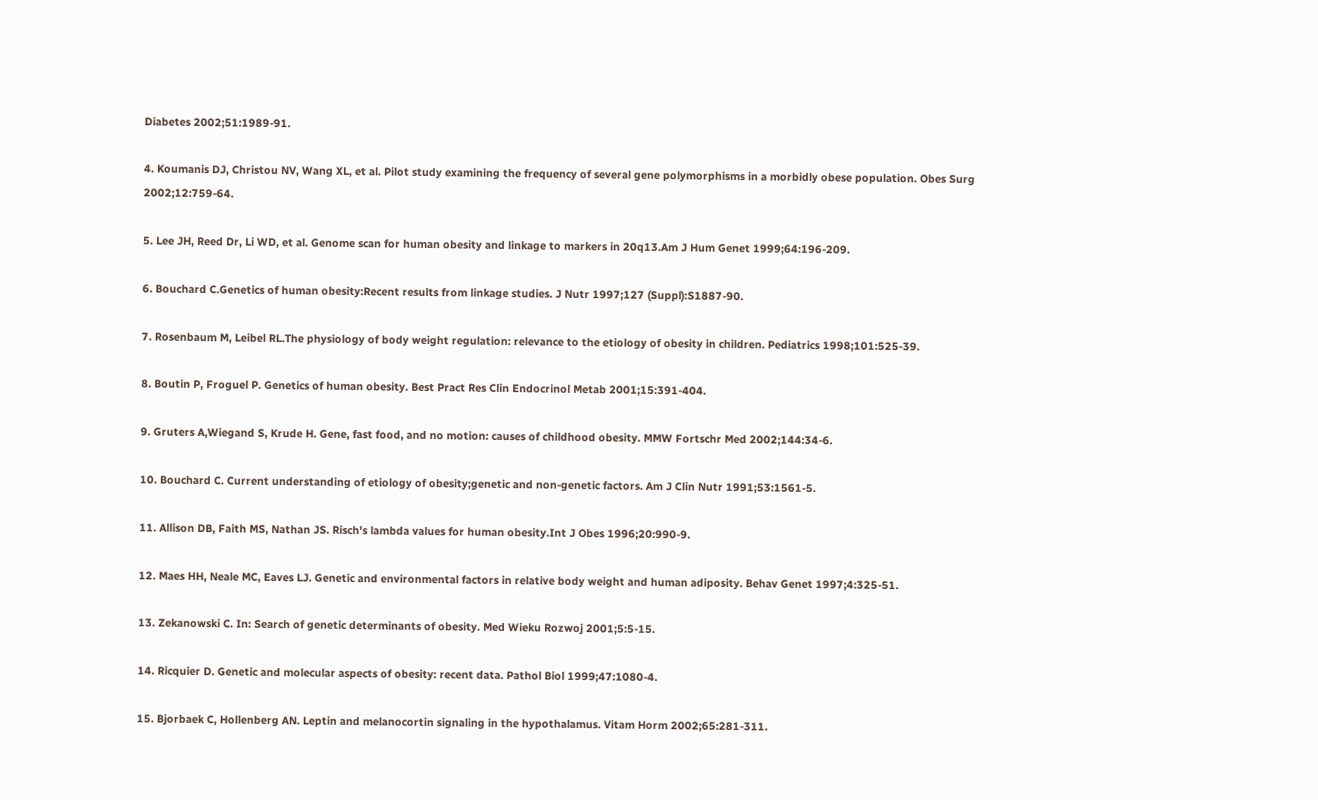Diabetes 2002;51:1989-91.

4. Koumanis DJ, Christou NV, Wang XL, et al. Pilot study examining the frequency of several gene polymorphisms in a morbidly obese population. Obes Surg 2002;12:759-64.

5. Lee JH, Reed Dr, Li WD, et al. Genome scan for human obesity and linkage to markers in 20q13.Am J Hum Genet 1999;64:196-209.

6. Bouchard C.Genetics of human obesity:Recent results from linkage studies. J Nutr 1997;127 (Suppl):S1887-90.

7. Rosenbaum M, Leibel RL.The physiology of body weight regulation: relevance to the etiology of obesity in children. Pediatrics 1998;101:525-39.

8. Boutin P, Froguel P. Genetics of human obesity. Best Pract Res Clin Endocrinol Metab 2001;15:391-404.

9. Gruters A,Wiegand S, Krude H. Gene, fast food, and no motion: causes of childhood obesity. MMW Fortschr Med 2002;144:34-6.

10. Bouchard C. Current understanding of etiology of obesity;genetic and non-genetic factors. Am J Clin Nutr 1991;53:1561-5.

11. Allison DB, Faith MS, Nathan JS. Risch's lambda values for human obesity.Int J Obes 1996;20:990-9.

12. Maes HH, Neale MC, Eaves LJ. Genetic and environmental factors in relative body weight and human adiposity. Behav Genet 1997;4:325-51.

13. Zekanowski C. In: Search of genetic determinants of obesity. Med Wieku Rozwoj 2001;5:5-15.

14. Ricquier D. Genetic and molecular aspects of obesity: recent data. Pathol Biol 1999;47:1080-4.

15. Bjorbaek C, Hollenberg AN. Leptin and melanocortin signaling in the hypothalamus. Vitam Horm 2002;65:281-311.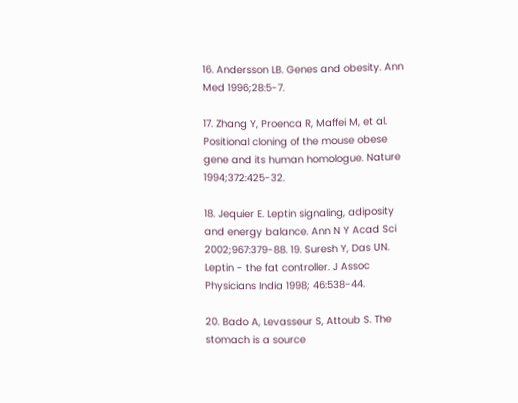16. Andersson LB. Genes and obesity. Ann Med 1996;28:5-7.

17. Zhang Y, Proenca R, Maffei M, et al. Positional cloning of the mouse obese gene and its human homologue. Nature 1994;372:425-32.

18. Jequier E. Leptin signaling, adiposity and energy balance. Ann N Y Acad Sci 2002;967:379-88. 19. Suresh Y, Das UN. Leptin - the fat controller. J Assoc Physicians India 1998; 46:538-44.

20. Bado A, Levasseur S, Attoub S. The stomach is a source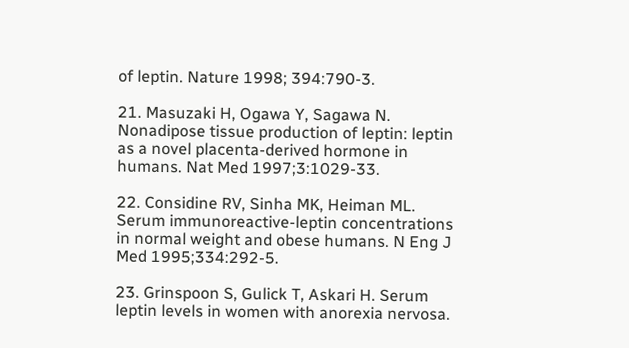of leptin. Nature 1998; 394:790-3.

21. Masuzaki H, Ogawa Y, Sagawa N. Nonadipose tissue production of leptin: leptin as a novel placenta-derived hormone in humans. Nat Med 1997;3:1029-33.

22. Considine RV, Sinha MK, Heiman ML. Serum immunoreactive-leptin concentrations in normal weight and obese humans. N Eng J Med 1995;334:292-5.

23. Grinspoon S, Gulick T, Askari H. Serum leptin levels in women with anorexia nervosa.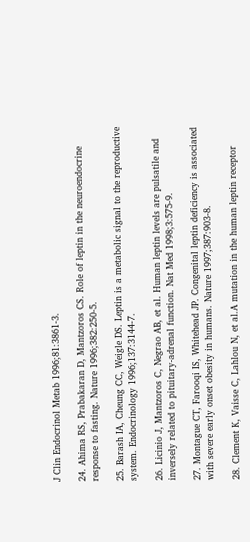J Clin Endocrinol Metab 1996;81:3861-3.

24. Ahima RS, Prabakaran D, Mantzoros CS. Role of leptin in the neuroendocrine response to fasting. Nature 1996;382:250-5.

25. Barash IA, Cheung CC, Weigle DS. Leptin is a metabolic signal to the reproductive system. Endocrinology 1996;137:3144-7.

26. Licinio J, Mantzoros C, Negrao AB, et al. Human leptin levels are pulsatile and inversely related to pituitary-adrenal function. Nat Med 1998;3:575-9.

27. Montague CT, Farooqi IS, Whitehead JP. Congenital leptin deficiency is associated with severe early onset obesity in humans. Nature 1997;387:903-8.

28. Clement K, Vaisse C, Lahlou N, et al.A mutation in the human leptin receptor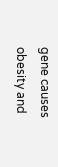gene causes obesity and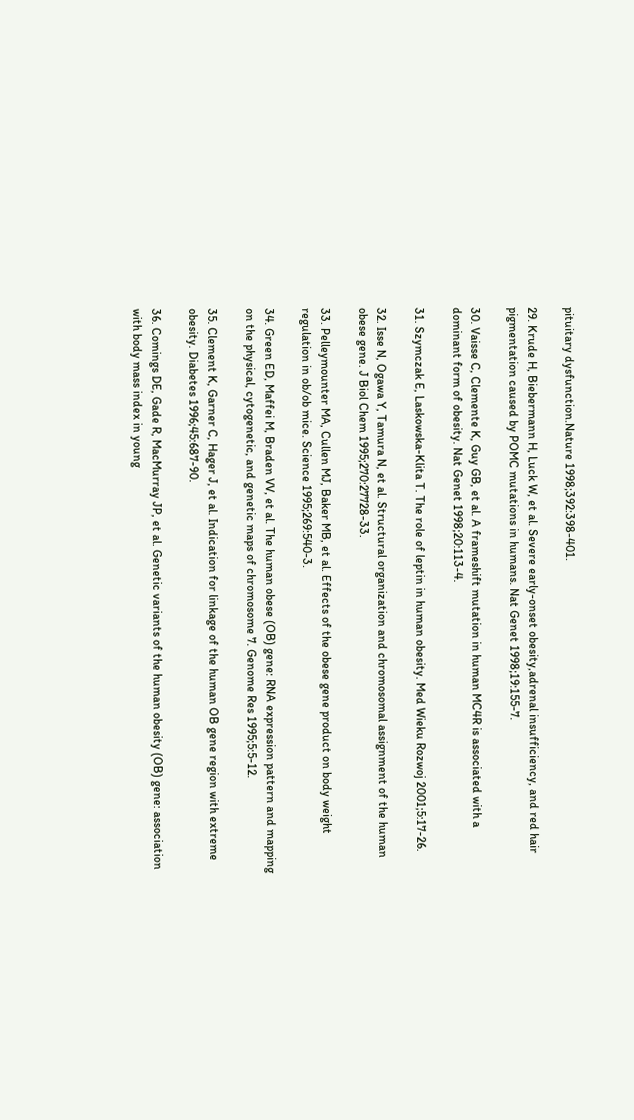pituitary dysfunction.Nature 1998;392:398-401.

29. Krude H, Biebermann H, Luck W, et al. Severe early-onset obesity,adrenal insufficiency, and red hair pigmentation caused by POMC mutations in humans. Nat Genet 1998;19:155-7.

30. Vaisse C, Clemente K, Guy GB, et al. A frameshift mutation in human MC4R is associated with a dominant form of obesity. Nat Genet 1998;20:113-4.

31. Szymczak E, Laskowska-Klita T. The role of leptin in human obesity. Med Wieku Rozwoj 2001;5:17-26.

32. Isse N, Ogawa Y, Tamura N, et al. Structural organization and chromosomal assignment of the human obese gene. J Biol Chem 1995;270:27728-33.

33. Pelleymounter MA, Cullen MJ, Baker MB, et al. Effects of the obese gene product on body weight regulation in ob/ob mice. Science 1995;269:540-3.

34. Green ED, Maffei M, Braden VV, et al. The human obese (OB) gene: RNA expression pattern and mapping on the physical, cytogenetic, and genetic maps of chromosome 7. Genome Res 1995;5:5-12.

35. Clement K, Garner C, Hager J, et al. Indication for linkage of the human OB gene region with extreme obesity. Diabetes 1996;45:687-90.

36. Comings DE, Gade R, MacMurray JP, et al. Genetic variants of the human obesity (OB) gene: association with body mass index in young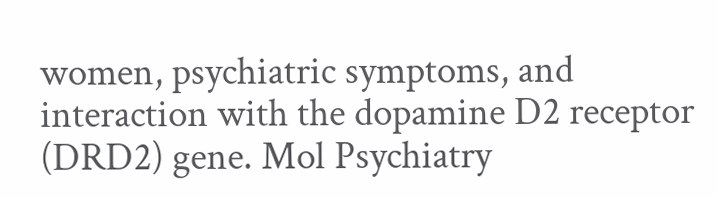women, psychiatric symptoms, and interaction with the dopamine D2 receptor (DRD2) gene. Mol Psychiatry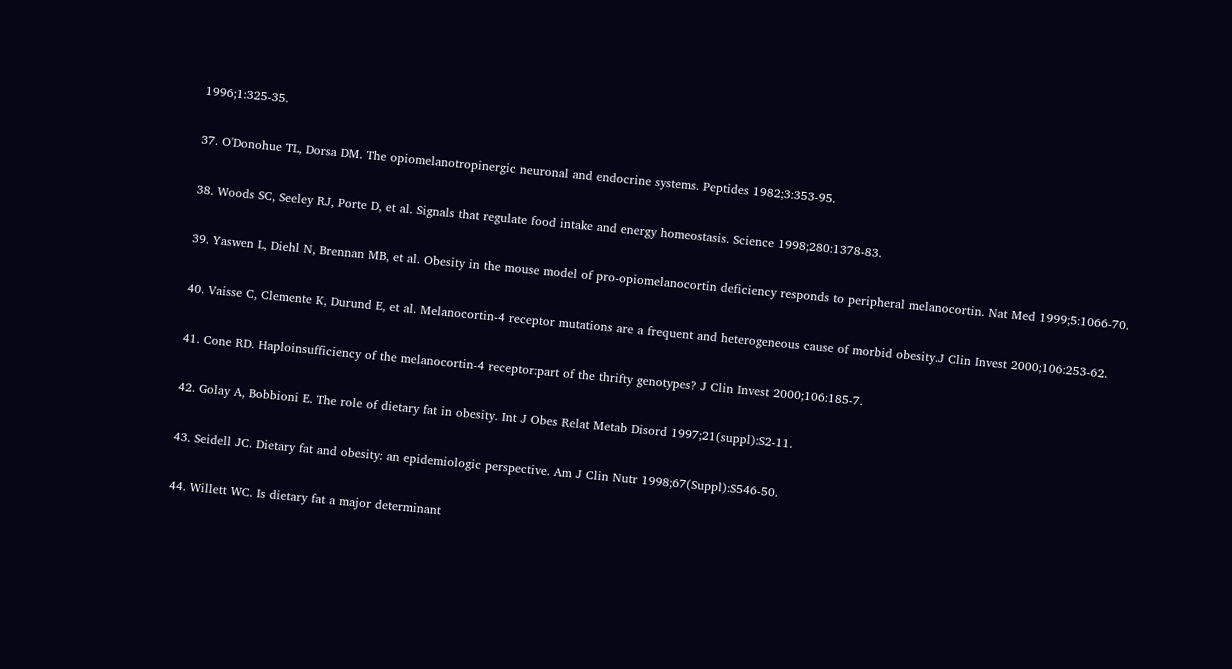1996;1:325-35.

37. O'Donohue TL, Dorsa DM. The opiomelanotropinergic neuronal and endocrine systems. Peptides 1982;3:353-95.

38. Woods SC, Seeley RJ, Porte D, et al. Signals that regulate food intake and energy homeostasis. Science 1998;280:1378-83.

39. Yaswen L, Diehl N, Brennan MB, et al. Obesity in the mouse model of pro-opiomelanocortin deficiency responds to peripheral melanocortin. Nat Med 1999;5:1066-70.

40. Vaisse C, Clemente K, Durund E, et al. Melanocortin-4 receptor mutations are a frequent and heterogeneous cause of morbid obesity.J Clin Invest 2000;106:253-62.

41. Cone RD. Haploinsufficiency of the melanocortin-4 receptor:part of the thrifty genotypes? J Clin Invest 2000;106:185-7.

42. Golay A, Bobbioni E. The role of dietary fat in obesity. Int J Obes Relat Metab Disord 1997;21(suppl):S2-11.

43. Seidell JC. Dietary fat and obesity: an epidemiologic perspective. Am J Clin Nutr 1998;67(Suppl):S546-50.

44. Willett WC. Is dietary fat a major determinant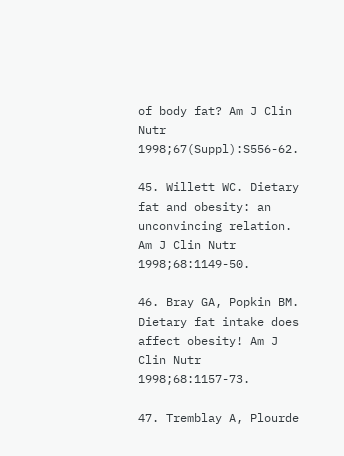of body fat? Am J Clin Nutr 1998;67(Suppl):S556-62.

45. Willett WC. Dietary fat and obesity: an unconvincing relation. Am J Clin Nutr 1998;68:1149-50.

46. Bray GA, Popkin BM. Dietary fat intake does affect obesity! Am J Clin Nutr 1998;68:1157-73.

47. Tremblay A, Plourde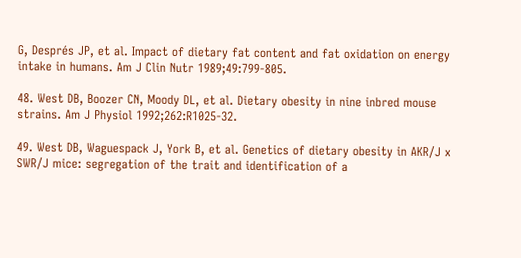G, Després JP, et al. Impact of dietary fat content and fat oxidation on energy intake in humans. Am J Clin Nutr 1989;49:799-805.

48. West DB, Boozer CN, Moody DL, et al. Dietary obesity in nine inbred mouse strains. Am J Physiol 1992;262:R1025-32.

49. West DB, Waguespack J, York B, et al. Genetics of dietary obesity in AKR/J x SWR/J mice: segregation of the trait and identification of a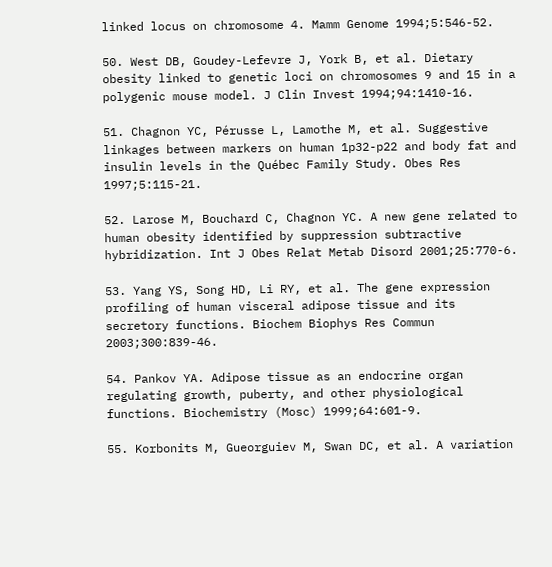linked locus on chromosome 4. Mamm Genome 1994;5:546-52.

50. West DB, Goudey-Lefevre J, York B, et al. Dietary obesity linked to genetic loci on chromosomes 9 and 15 in a polygenic mouse model. J Clin Invest 1994;94:1410-16.

51. Chagnon YC, Pérusse L, Lamothe M, et al. Suggestive linkages between markers on human 1p32-p22 and body fat and insulin levels in the Québec Family Study. Obes Res 1997;5:115-21.

52. Larose M, Bouchard C, Chagnon YC. A new gene related to human obesity identified by suppression subtractive hybridization. Int J Obes Relat Metab Disord 2001;25:770-6.

53. Yang YS, Song HD, Li RY, et al. The gene expression profiling of human visceral adipose tissue and its secretory functions. Biochem Biophys Res Commun 2003;300:839-46.

54. Pankov YA. Adipose tissue as an endocrine organ regulating growth, puberty, and other physiological functions. Biochemistry (Mosc) 1999;64:601-9.

55. Korbonits M, Gueorguiev M, Swan DC, et al. A variation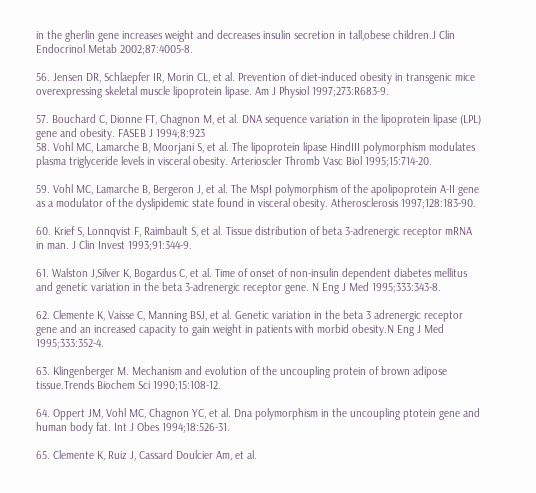in the gherlin gene increases weight and decreases insulin secretion in tall,obese children.J Clin Endocrinol Metab 2002;87:4005-8.

56. Jensen DR, Schlaepfer IR, Morin CL, et al. Prevention of diet-induced obesity in transgenic mice overexpressing skeletal muscle lipoprotein lipase. Am J Physiol 1997;273:R683-9.

57. Bouchard C, Dionne FT, Chagnon M, et al. DNA sequence variation in the lipoprotein lipase (LPL) gene and obesity. FASEB J 1994;8:923
58. Vohl MC, Lamarche B, Moorjani S, et al. The lipoprotein lipase HindIII polymorphism modulates plasma triglyceride levels in visceral obesity. Arterioscler Thromb Vasc Biol 1995;15:714-20.

59. Vohl MC, Lamarche B, Bergeron J, et al. The MspI polymorphism of the apolipoprotein A-II gene as a modulator of the dyslipidemic state found in visceral obesity. Atherosclerosis 1997;128:183-90.

60. Krief S, Lonnqvist F, Raimbault S, et al. Tissue distribution of beta 3-adrenergic receptor mRNA in man. J Clin Invest 1993;91:344-9.

61. Walston J,Silver K, Bogardus C, et al. Time of onset of non-insulin dependent diabetes mellitus and genetic variation in the beta 3-adrenergic receptor gene. N Eng J Med 1995;333:343-8.

62. Clemente K, Vaisse C, Manning BSJ, et al. Genetic variation in the beta 3 adrenergic receptor gene and an increased capacity to gain weight in patients with morbid obesity.N Eng J Med 1995;333:352-4.

63. Klingenberger M. Mechanism and evolution of the uncoupling protein of brown adipose tissue.Trends Biochem Sci 1990;15:108-12.

64. Oppert JM, Vohl MC, Chagnon YC, et al. Dna polymorphism in the uncoupling ptotein gene and human body fat. Int J Obes 1994;18:526-31.

65. Clemente K, Ruiz J, Cassard Doulcier Am, et al.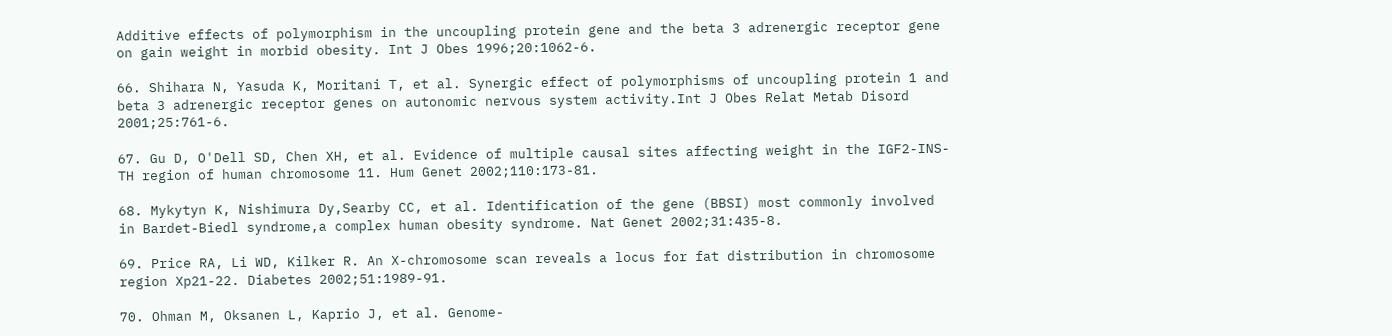Additive effects of polymorphism in the uncoupling protein gene and the beta 3 adrenergic receptor gene on gain weight in morbid obesity. Int J Obes 1996;20:1062-6.

66. Shihara N, Yasuda K, Moritani T, et al. Synergic effect of polymorphisms of uncoupling protein 1 and beta 3 adrenergic receptor genes on autonomic nervous system activity.Int J Obes Relat Metab Disord 2001;25:761-6.

67. Gu D, O'Dell SD, Chen XH, et al. Evidence of multiple causal sites affecting weight in the IGF2-INS-TH region of human chromosome 11. Hum Genet 2002;110:173-81.

68. Mykytyn K, Nishimura Dy,Searby CC, et al. Identification of the gene (BBSI) most commonly involved in Bardet-Biedl syndrome,a complex human obesity syndrome. Nat Genet 2002;31:435-8.

69. Price RA, Li WD, Kilker R. An X-chromosome scan reveals a locus for fat distribution in chromosome region Xp21-22. Diabetes 2002;51:1989-91.

70. Ohman M, Oksanen L, Kaprio J, et al. Genome-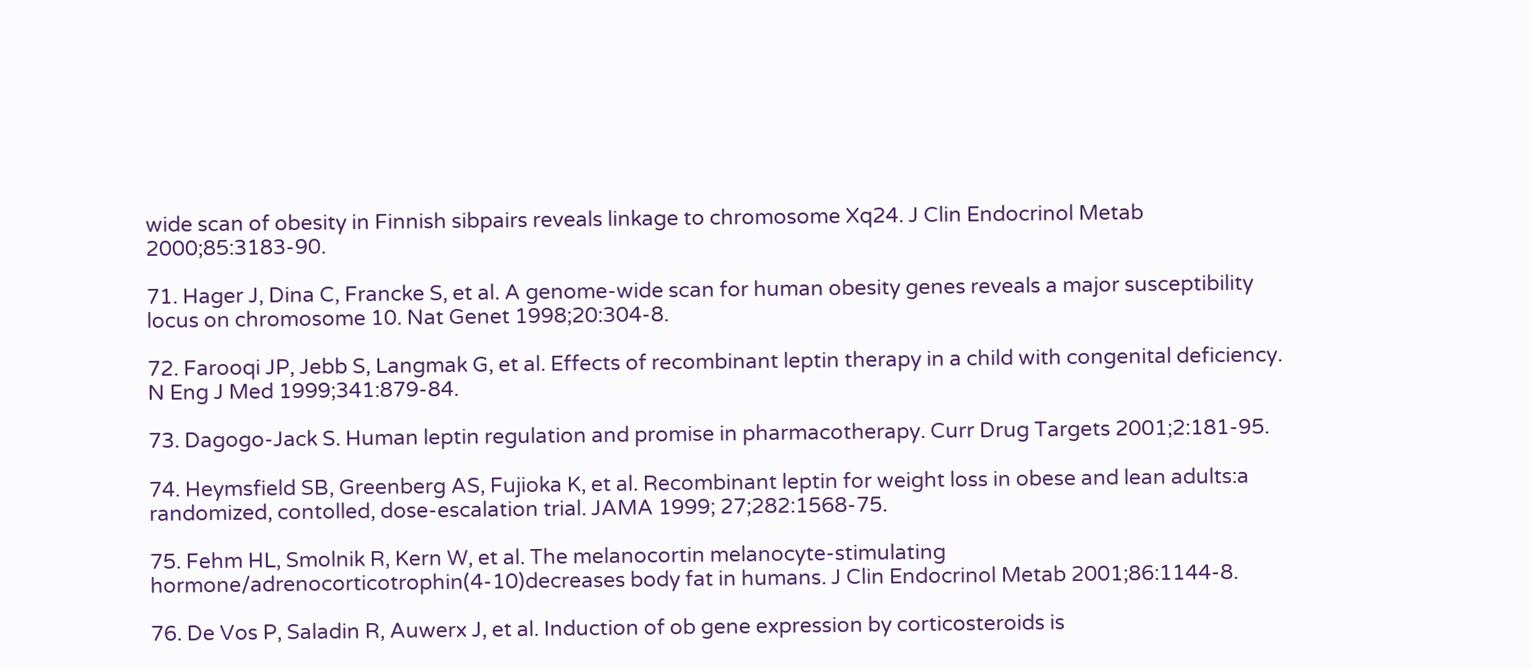wide scan of obesity in Finnish sibpairs reveals linkage to chromosome Xq24. J Clin Endocrinol Metab 2000;85:3183-90.

71. Hager J, Dina C, Francke S, et al. A genome-wide scan for human obesity genes reveals a major susceptibility locus on chromosome 10. Nat Genet 1998;20:304-8.

72. Farooqi JP, Jebb S, Langmak G, et al. Effects of recombinant leptin therapy in a child with congenital deficiency. N Eng J Med 1999;341:879-84.

73. Dagogo-Jack S. Human leptin regulation and promise in pharmacotherapy. Curr Drug Targets 2001;2:181-95.

74. Heymsfield SB, Greenberg AS, Fujioka K, et al. Recombinant leptin for weight loss in obese and lean adults:a randomized, contolled, dose-escalation trial. JAMA 1999; 27;282:1568-75.

75. Fehm HL, Smolnik R, Kern W, et al. The melanocortin melanocyte-stimulating hormone/adrenocorticotrophin(4-10)decreases body fat in humans. J Clin Endocrinol Metab 2001;86:1144-8.

76. De Vos P, Saladin R, Auwerx J, et al. Induction of ob gene expression by corticosteroids is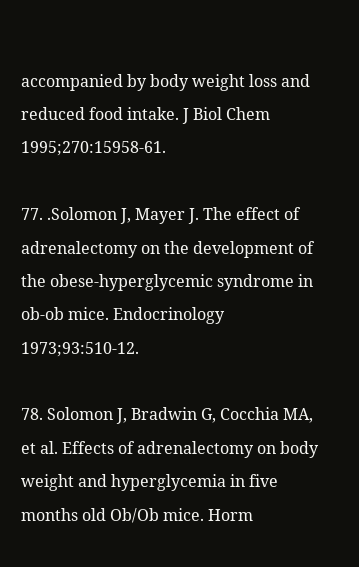accompanied by body weight loss and reduced food intake. J Biol Chem 1995;270:15958-61.

77. .Solomon J, Mayer J. The effect of adrenalectomy on the development of the obese-hyperglycemic syndrome in ob-ob mice. Endocrinology 1973;93:510-12.

78. Solomon J, Bradwin G, Cocchia MA, et al. Effects of adrenalectomy on body weight and hyperglycemia in five months old Ob/Ob mice. Horm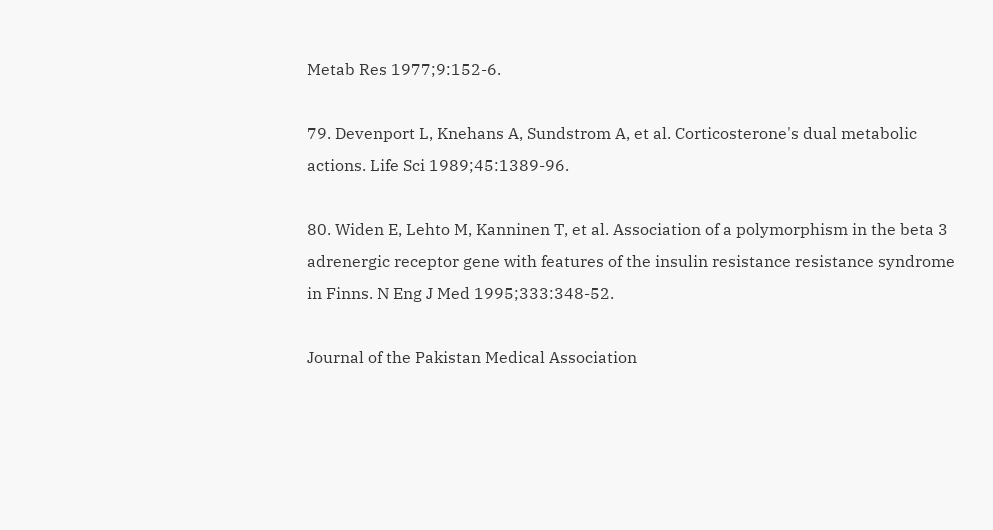Metab Res 1977;9:152-6.

79. Devenport L, Knehans A, Sundstrom A, et al. Corticosterone's dual metabolic actions. Life Sci 1989;45:1389-96.

80. Widen E, Lehto M, Kanninen T, et al. Association of a polymorphism in the beta 3 adrenergic receptor gene with features of the insulin resistance resistance syndrome in Finns. N Eng J Med 1995;333:348-52.

Journal of the Pakistan Medical Association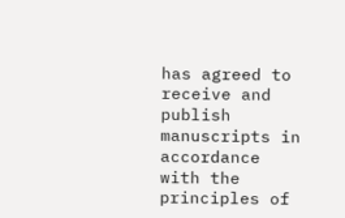has agreed to receive and publish manuscripts in accordance with the principles of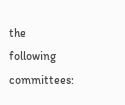the following committees: